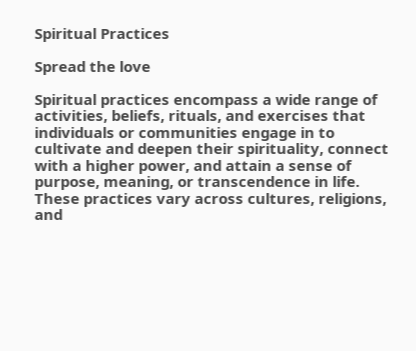Spiritual Practices

Spread the love

Spiritual practices encompass a wide range of activities, beliefs, rituals, and exercises that individuals or communities engage in to cultivate and deepen their spirituality, connect with a higher power, and attain a sense of purpose, meaning, or transcendence in life. These practices vary across cultures, religions, and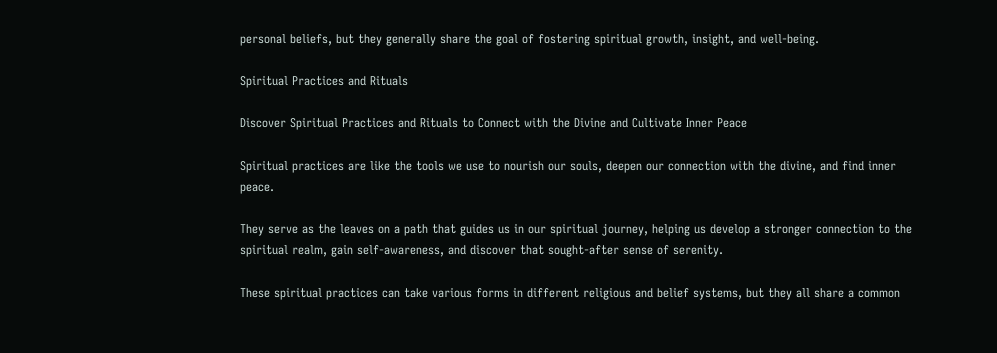personal beliefs, but they generally share the goal of fostering spiritual growth, insight, and well-being.

Spiritual Practices and Rituals

Discover Spiritual Practices and Rituals to Connect with the Divine and Cultivate Inner Peace

Spiritual practices are like the tools we use to nourish our souls, deepen our connection with the divine, and find inner peace.

They serve as the leaves on a path that guides us in our spiritual journey, helping us develop a stronger connection to the spiritual realm, gain self-awareness, and discover that sought-after sense of serenity.

These spiritual practices can take various forms in different religious and belief systems, but they all share a common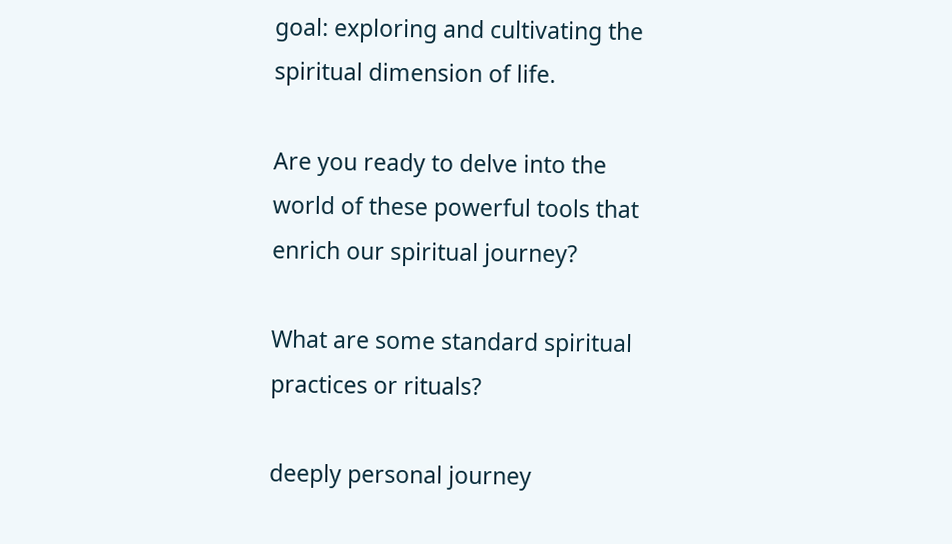goal: exploring and cultivating the spiritual dimension of life.

Are you ready to delve into the world of these powerful tools that enrich our spiritual journey?

What are some standard spiritual practices or rituals?

deeply personal journey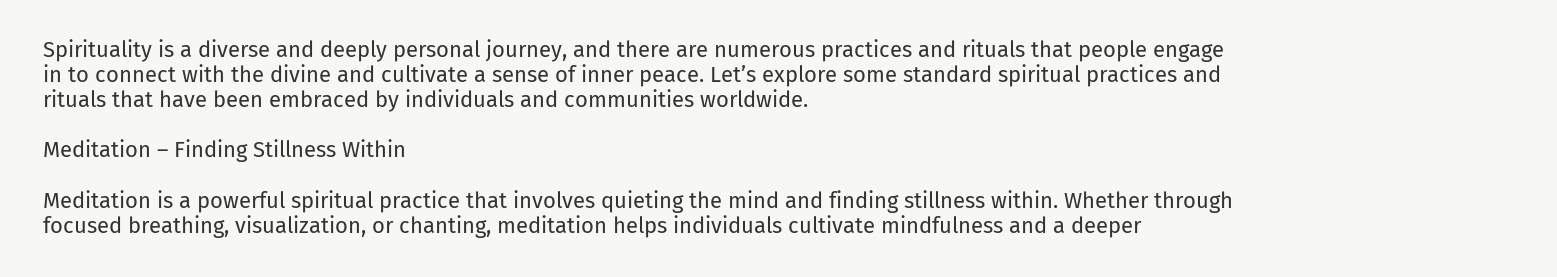Spirituality is a diverse and deeply personal journey, and there are numerous practices and rituals that people engage in to connect with the divine and cultivate a sense of inner peace. Let’s explore some standard spiritual practices and rituals that have been embraced by individuals and communities worldwide.

Meditation – Finding Stillness Within

Meditation is a powerful spiritual practice that involves quieting the mind and finding stillness within. Whether through focused breathing, visualization, or chanting, meditation helps individuals cultivate mindfulness and a deeper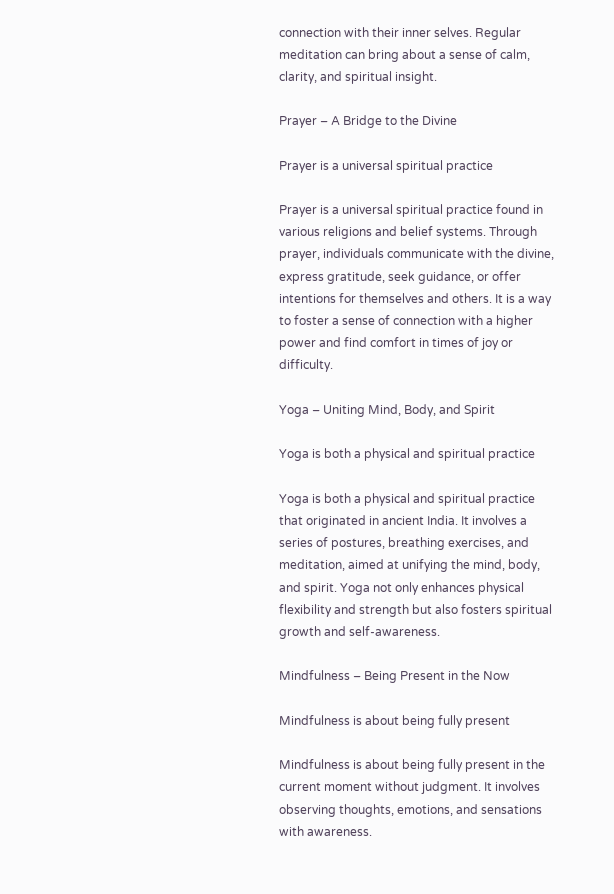connection with their inner selves. Regular meditation can bring about a sense of calm, clarity, and spiritual insight.

Prayer – A Bridge to the Divine

Prayer is a universal spiritual practice

Prayer is a universal spiritual practice found in various religions and belief systems. Through prayer, individuals communicate with the divine, express gratitude, seek guidance, or offer intentions for themselves and others. It is a way to foster a sense of connection with a higher power and find comfort in times of joy or difficulty.

Yoga – Uniting Mind, Body, and Spirit

Yoga is both a physical and spiritual practice

Yoga is both a physical and spiritual practice that originated in ancient India. It involves a series of postures, breathing exercises, and meditation, aimed at unifying the mind, body, and spirit. Yoga not only enhances physical flexibility and strength but also fosters spiritual growth and self-awareness.

Mindfulness – Being Present in the Now

Mindfulness is about being fully present

Mindfulness is about being fully present in the current moment without judgment. It involves observing thoughts, emotions, and sensations with awareness.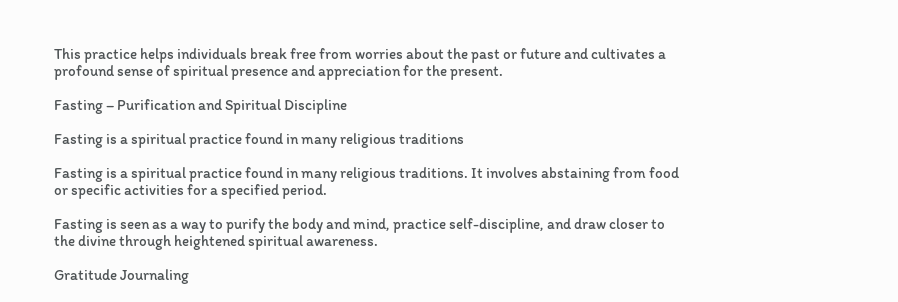This practice helps individuals break free from worries about the past or future and cultivates a profound sense of spiritual presence and appreciation for the present.

Fasting – Purification and Spiritual Discipline

Fasting is a spiritual practice found in many religious traditions

Fasting is a spiritual practice found in many religious traditions. It involves abstaining from food or specific activities for a specified period.

Fasting is seen as a way to purify the body and mind, practice self-discipline, and draw closer to the divine through heightened spiritual awareness.

Gratitude Journaling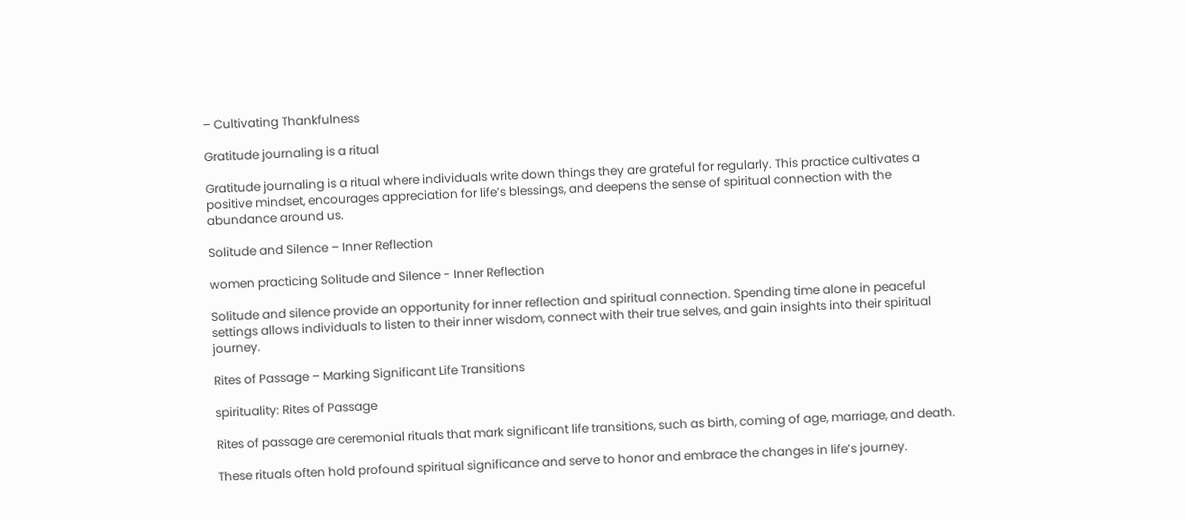– Cultivating Thankfulness

Gratitude journaling is a ritual

Gratitude journaling is a ritual where individuals write down things they are grateful for regularly. This practice cultivates a positive mindset, encourages appreciation for life’s blessings, and deepens the sense of spiritual connection with the abundance around us.

Solitude and Silence – Inner Reflection

women practicing Solitude and Silence - Inner Reflection

Solitude and silence provide an opportunity for inner reflection and spiritual connection. Spending time alone in peaceful settings allows individuals to listen to their inner wisdom, connect with their true selves, and gain insights into their spiritual journey.

Rites of Passage – Marking Significant Life Transitions

spirituality: Rites of Passage

Rites of passage are ceremonial rituals that mark significant life transitions, such as birth, coming of age, marriage, and death.

These rituals often hold profound spiritual significance and serve to honor and embrace the changes in life’s journey.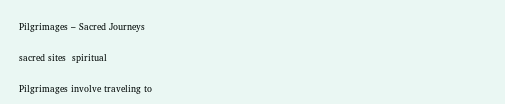Pilgrimages – Sacred Journeys

sacred sites  spiritual

Pilgrimages involve traveling to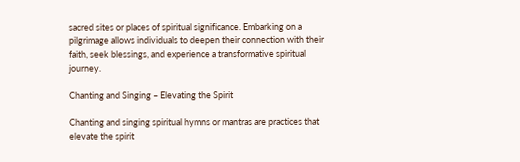sacred sites or places of spiritual significance. Embarking on a pilgrimage allows individuals to deepen their connection with their faith, seek blessings, and experience a transformative spiritual journey.

Chanting and Singing – Elevating the Spirit

Chanting and singing spiritual hymns or mantras are practices that elevate the spirit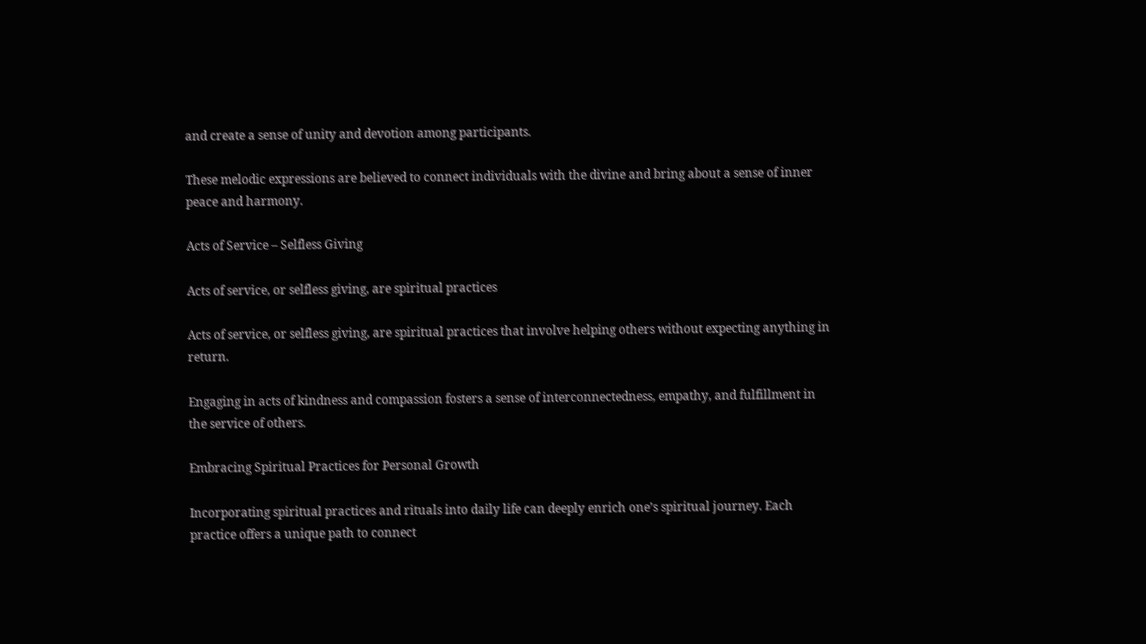and create a sense of unity and devotion among participants.

These melodic expressions are believed to connect individuals with the divine and bring about a sense of inner peace and harmony.

Acts of Service – Selfless Giving

Acts of service, or selfless giving, are spiritual practices

Acts of service, or selfless giving, are spiritual practices that involve helping others without expecting anything in return.

Engaging in acts of kindness and compassion fosters a sense of interconnectedness, empathy, and fulfillment in the service of others.

Embracing Spiritual Practices for Personal Growth

Incorporating spiritual practices and rituals into daily life can deeply enrich one’s spiritual journey. Each practice offers a unique path to connect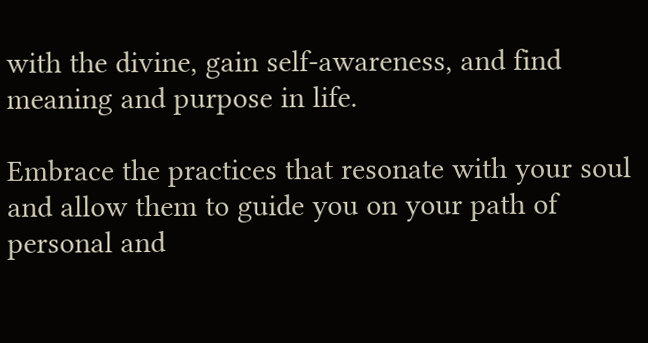with the divine, gain self-awareness, and find meaning and purpose in life.

Embrace the practices that resonate with your soul and allow them to guide you on your path of personal and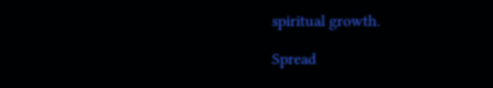spiritual growth.

Spread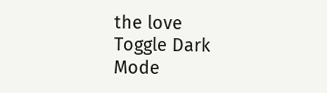the love
Toggle Dark Mode